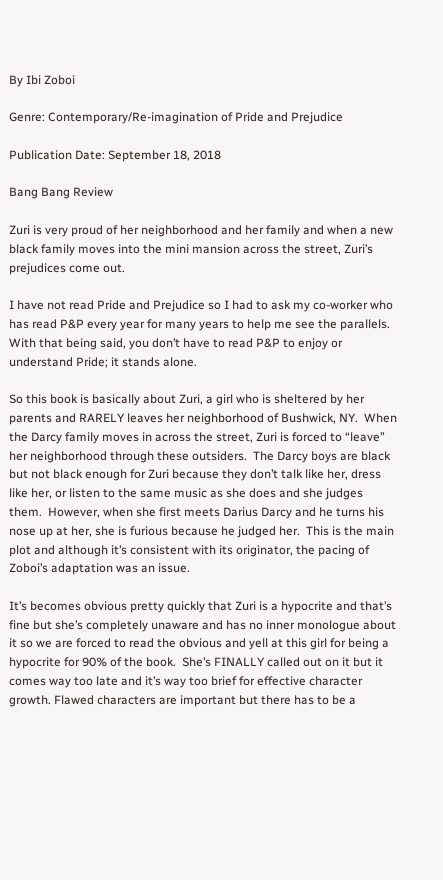By Ibi Zoboi

Genre: Contemporary/Re-imagination of Pride and Prejudice

Publication Date: September 18, 2018

Bang Bang Review

Zuri is very proud of her neighborhood and her family and when a new black family moves into the mini mansion across the street, Zuri’s prejudices come out.

I have not read Pride and Prejudice so I had to ask my co-worker who has read P&P every year for many years to help me see the parallels.  With that being said, you don’t have to read P&P to enjoy or understand Pride; it stands alone.

So this book is basically about Zuri, a girl who is sheltered by her parents and RARELY leaves her neighborhood of Bushwick, NY.  When the Darcy family moves in across the street, Zuri is forced to “leave” her neighborhood through these outsiders.  The Darcy boys are black but not black enough for Zuri because they don’t talk like her, dress like her, or listen to the same music as she does and she judges them.  However, when she first meets Darius Darcy and he turns his nose up at her, she is furious because he judged her.  This is the main plot and although it’s consistent with its originator, the pacing of Zoboi’s adaptation was an issue.

It’s becomes obvious pretty quickly that Zuri is a hypocrite and that’s fine but she’s completely unaware and has no inner monologue about it so we are forced to read the obvious and yell at this girl for being a hypocrite for 90% of the book.  She’s FINALLY called out on it but it comes way too late and it’s way too brief for effective character growth. Flawed characters are important but there has to be a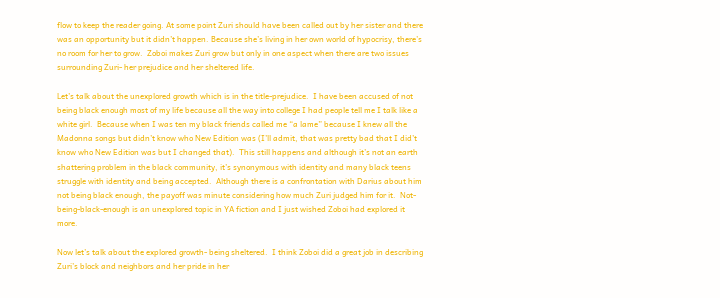flow to keep the reader going. At some point Zuri should have been called out by her sister and there was an opportunity but it didn’t happen. Because she’s living in her own world of hypocrisy, there’s no room for her to grow.  Zoboi makes Zuri grow but only in one aspect when there are two issues surrounding Zuri- her prejudice and her sheltered life.

Let’s talk about the unexplored growth which is in the title-prejudice.  I have been accused of not being black enough most of my life because all the way into college I had people tell me I talk like a white girl.  Because when I was ten my black friends called me “a lame” because I knew all the Madonna songs but didn’t know who New Edition was (I’ll admit, that was pretty bad that I did’t know who New Edition was but I changed that).  This still happens and although it’s not an earth shattering problem in the black community, it’s synonymous with identity and many black teens struggle with identity and being accepted.  Although there is a confrontation with Darius about him not being black enough, the payoff was minute considering how much Zuri judged him for it.  Not-being-black-enough is an unexplored topic in YA fiction and I just wished Zoboi had explored it more.

Now let’s talk about the explored growth- being sheltered.  I think Zoboi did a great job in describing Zuri’s block and neighbors and her pride in her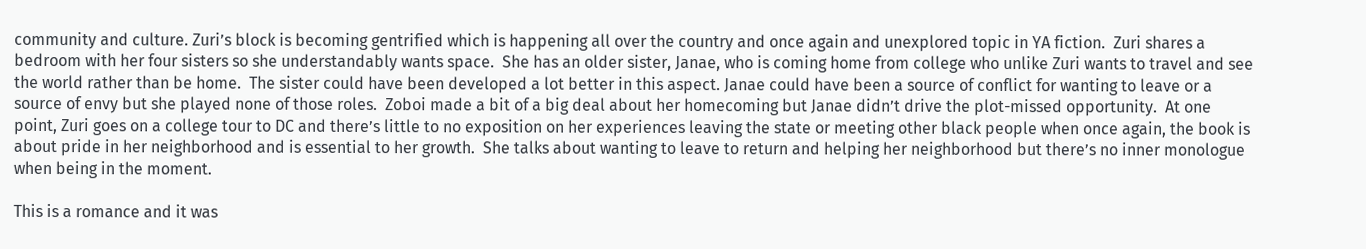community and culture. Zuri’s block is becoming gentrified which is happening all over the country and once again and unexplored topic in YA fiction.  Zuri shares a bedroom with her four sisters so she understandably wants space.  She has an older sister, Janae, who is coming home from college who unlike Zuri wants to travel and see the world rather than be home.  The sister could have been developed a lot better in this aspect. Janae could have been a source of conflict for wanting to leave or a source of envy but she played none of those roles.  Zoboi made a bit of a big deal about her homecoming but Janae didn’t drive the plot-missed opportunity.  At one point, Zuri goes on a college tour to DC and there’s little to no exposition on her experiences leaving the state or meeting other black people when once again, the book is about pride in her neighborhood and is essential to her growth.  She talks about wanting to leave to return and helping her neighborhood but there’s no inner monologue when being in the moment.

This is a romance and it was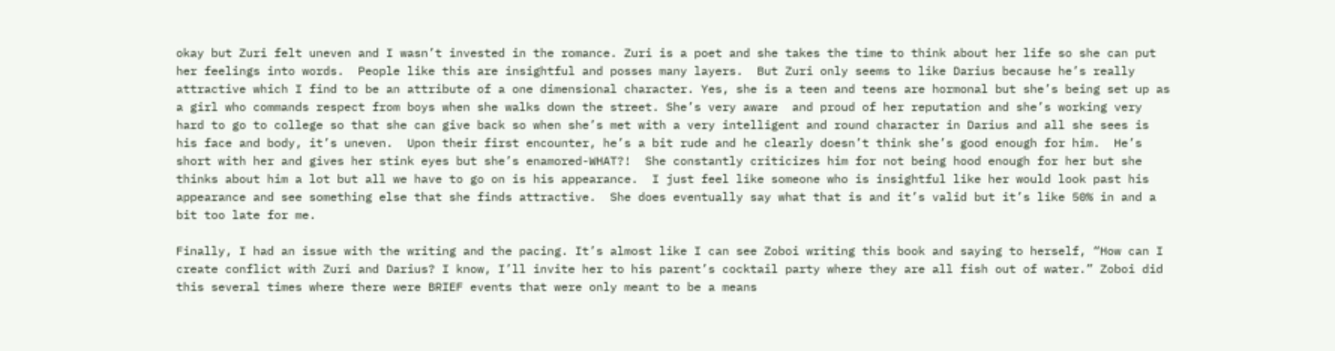okay but Zuri felt uneven and I wasn’t invested in the romance. Zuri is a poet and she takes the time to think about her life so she can put her feelings into words.  People like this are insightful and posses many layers.  But Zuri only seems to like Darius because he’s really attractive which I find to be an attribute of a one dimensional character. Yes, she is a teen and teens are hormonal but she’s being set up as a girl who commands respect from boys when she walks down the street. She’s very aware  and proud of her reputation and she’s working very hard to go to college so that she can give back so when she’s met with a very intelligent and round character in Darius and all she sees is his face and body, it’s uneven.  Upon their first encounter, he’s a bit rude and he clearly doesn’t think she’s good enough for him.  He’s short with her and gives her stink eyes but she’s enamored-WHAT?!  She constantly criticizes him for not being hood enough for her but she thinks about him a lot but all we have to go on is his appearance.  I just feel like someone who is insightful like her would look past his appearance and see something else that she finds attractive.  She does eventually say what that is and it’s valid but it’s like 50% in and a bit too late for me.

Finally, I had an issue with the writing and the pacing. It’s almost like I can see Zoboi writing this book and saying to herself, “How can I create conflict with Zuri and Darius? I know, I’ll invite her to his parent’s cocktail party where they are all fish out of water.” Zoboi did this several times where there were BRIEF events that were only meant to be a means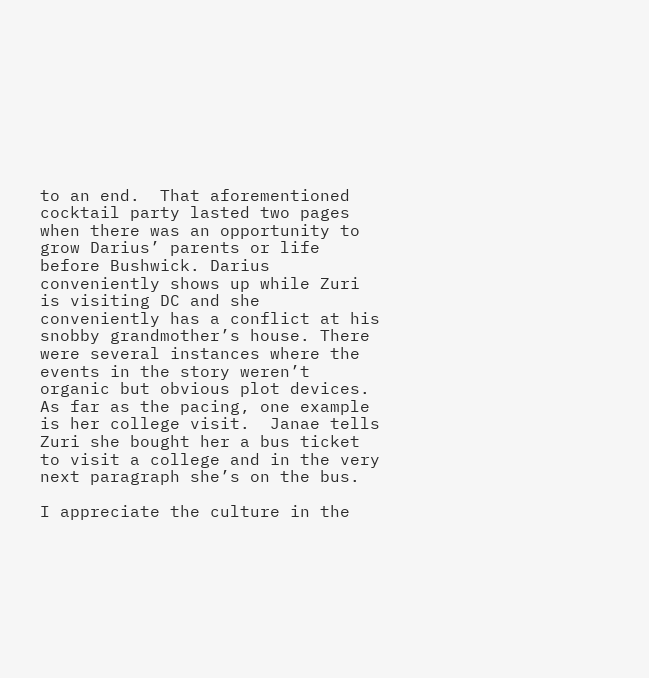to an end.  That aforementioned cocktail party lasted two pages when there was an opportunity to grow Darius’ parents or life before Bushwick. Darius conveniently shows up while Zuri is visiting DC and she conveniently has a conflict at his snobby grandmother’s house. There were several instances where the events in the story weren’t organic but obvious plot devices.  As far as the pacing, one example is her college visit.  Janae tells Zuri she bought her a bus ticket to visit a college and in the very next paragraph she’s on the bus.

I appreciate the culture in the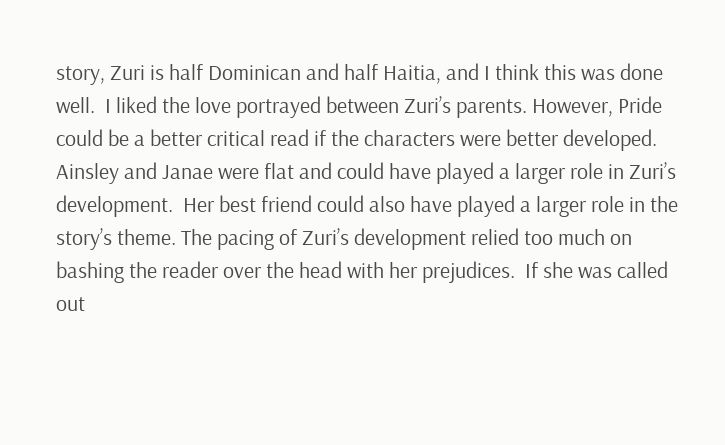story, Zuri is half Dominican and half Haitia, and I think this was done well.  I liked the love portrayed between Zuri’s parents. However, Pride could be a better critical read if the characters were better developed. Ainsley and Janae were flat and could have played a larger role in Zuri’s development.  Her best friend could also have played a larger role in the story’s theme. The pacing of Zuri’s development relied too much on bashing the reader over the head with her prejudices.  If she was called out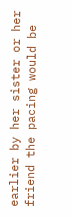earlier by her sister or her friend the pacing would be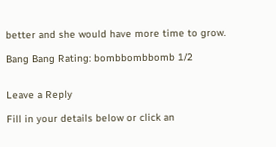better and she would have more time to grow.

Bang Bang Rating: bombbombbomb 1/2


Leave a Reply

Fill in your details below or click an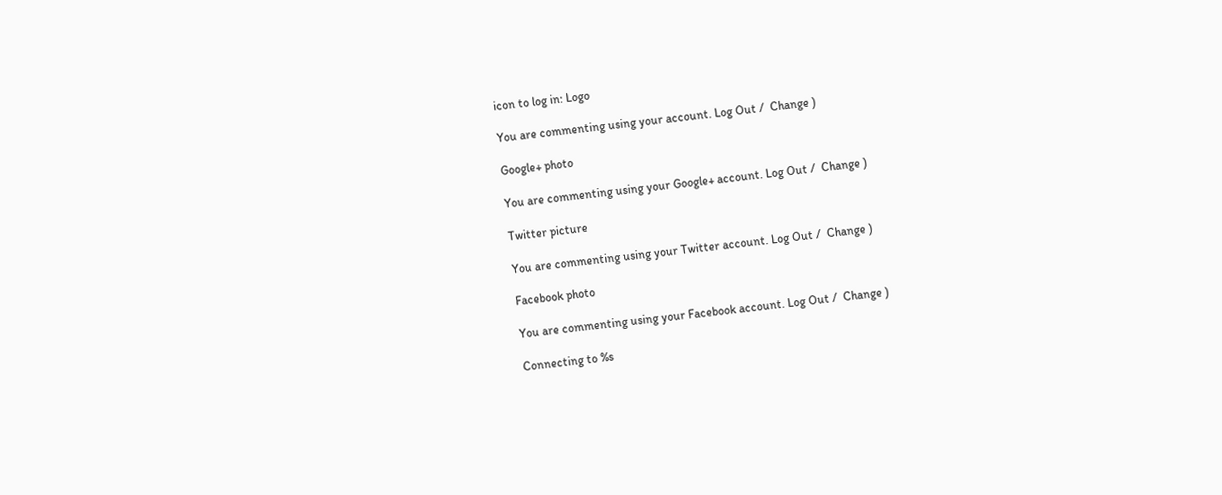icon to log in: Logo

You are commenting using your account. Log Out /  Change )

Google+ photo

You are commenting using your Google+ account. Log Out /  Change )

Twitter picture

You are commenting using your Twitter account. Log Out /  Change )

Facebook photo

You are commenting using your Facebook account. Log Out /  Change )

Connecting to %s